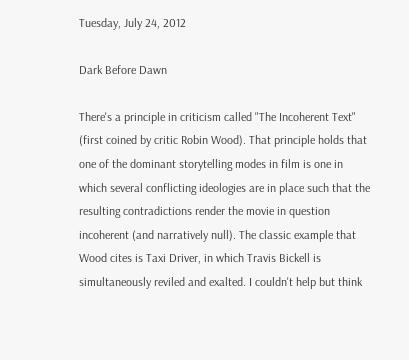Tuesday, July 24, 2012

Dark Before Dawn

There's a principle in criticism called "The Incoherent Text" (first coined by critic Robin Wood). That principle holds that one of the dominant storytelling modes in film is one in which several conflicting ideologies are in place such that the resulting contradictions render the movie in question incoherent (and narratively null). The classic example that Wood cites is Taxi Driver, in which Travis Bickell is simultaneously reviled and exalted. I couldn't help but think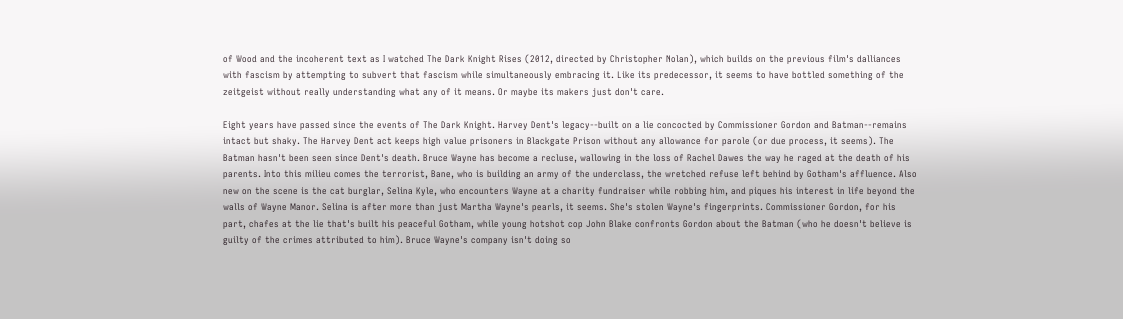of Wood and the incoherent text as I watched The Dark Knight Rises (2012, directed by Christopher Nolan), which builds on the previous film's dalliances with fascism by attempting to subvert that fascism while simultaneously embracing it. Like its predecessor, it seems to have bottled something of the zeitgeist without really understanding what any of it means. Or maybe its makers just don't care.

Eight years have passed since the events of The Dark Knight. Harvey Dent's legacy--built on a lie concocted by Commissioner Gordon and Batman--remains intact but shaky. The Harvey Dent act keeps high value prisoners in Blackgate Prison without any allowance for parole (or due process, it seems). The Batman hasn't been seen since Dent's death. Bruce Wayne has become a recluse, wallowing in the loss of Rachel Dawes the way he raged at the death of his parents. Into this milieu comes the terrorist, Bane, who is building an army of the underclass, the wretched refuse left behind by Gotham's affluence. Also new on the scene is the cat burglar, Selina Kyle, who encounters Wayne at a charity fundraiser while robbing him, and piques his interest in life beyond the walls of Wayne Manor. Selina is after more than just Martha Wayne's pearls, it seems. She's stolen Wayne's fingerprints. Commissioner Gordon, for his part, chafes at the lie that's built his peaceful Gotham, while young hotshot cop John Blake confronts Gordon about the Batman (who he doesn't believe is guilty of the crimes attributed to him). Bruce Wayne's company isn't doing so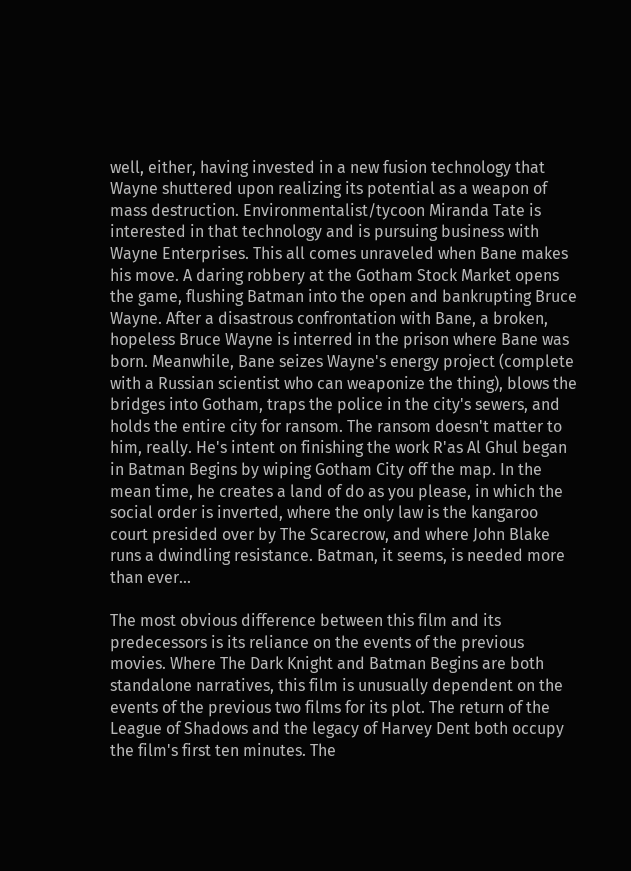well, either, having invested in a new fusion technology that Wayne shuttered upon realizing its potential as a weapon of mass destruction. Environmentalist/tycoon Miranda Tate is interested in that technology and is pursuing business with Wayne Enterprises. This all comes unraveled when Bane makes his move. A daring robbery at the Gotham Stock Market opens the game, flushing Batman into the open and bankrupting Bruce Wayne. After a disastrous confrontation with Bane, a broken, hopeless Bruce Wayne is interred in the prison where Bane was born. Meanwhile, Bane seizes Wayne's energy project (complete with a Russian scientist who can weaponize the thing), blows the bridges into Gotham, traps the police in the city's sewers, and holds the entire city for ransom. The ransom doesn't matter to him, really. He's intent on finishing the work R'as Al Ghul began in Batman Begins by wiping Gotham City off the map. In the mean time, he creates a land of do as you please, in which the social order is inverted, where the only law is the kangaroo court presided over by The Scarecrow, and where John Blake runs a dwindling resistance. Batman, it seems, is needed more than ever...

The most obvious difference between this film and its predecessors is its reliance on the events of the previous movies. Where The Dark Knight and Batman Begins are both standalone narratives, this film is unusually dependent on the events of the previous two films for its plot. The return of the League of Shadows and the legacy of Harvey Dent both occupy the film's first ten minutes. The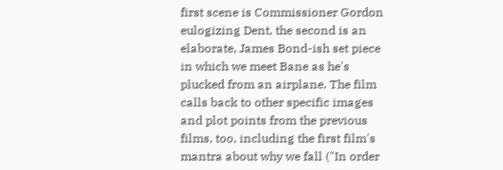first scene is Commissioner Gordon eulogizing Dent, the second is an elaborate, James Bond-ish set piece in which we meet Bane as he's plucked from an airplane. The film calls back to other specific images and plot points from the previous films, too, including the first film's mantra about why we fall ("In order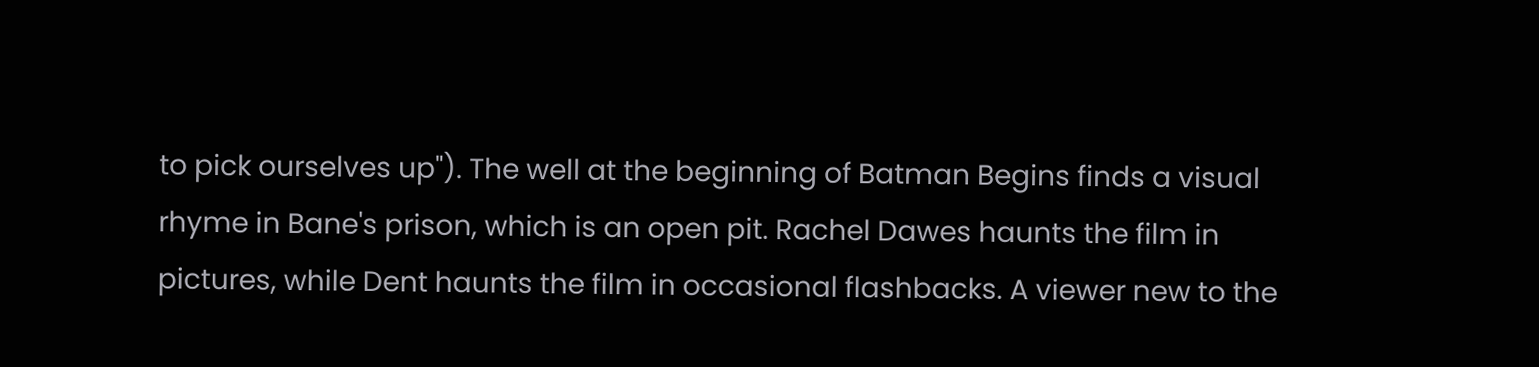to pick ourselves up"). The well at the beginning of Batman Begins finds a visual rhyme in Bane's prison, which is an open pit. Rachel Dawes haunts the film in pictures, while Dent haunts the film in occasional flashbacks. A viewer new to the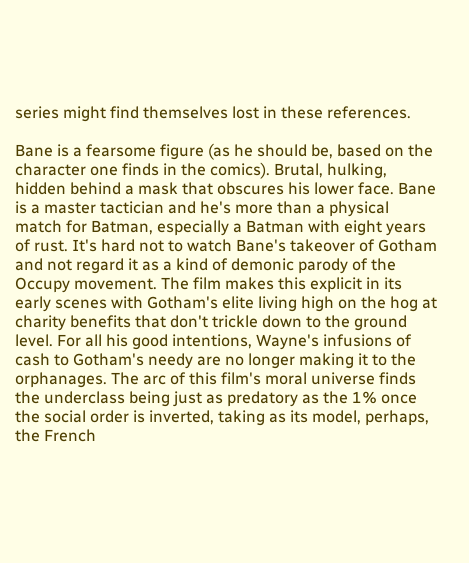series might find themselves lost in these references.

Bane is a fearsome figure (as he should be, based on the character one finds in the comics). Brutal, hulking, hidden behind a mask that obscures his lower face. Bane is a master tactician and he's more than a physical match for Batman, especially a Batman with eight years of rust. It's hard not to watch Bane's takeover of Gotham and not regard it as a kind of demonic parody of the Occupy movement. The film makes this explicit in its early scenes with Gotham's elite living high on the hog at charity benefits that don't trickle down to the ground level. For all his good intentions, Wayne's infusions of cash to Gotham's needy are no longer making it to the orphanages. The arc of this film's moral universe finds the underclass being just as predatory as the 1% once the social order is inverted, taking as its model, perhaps, the French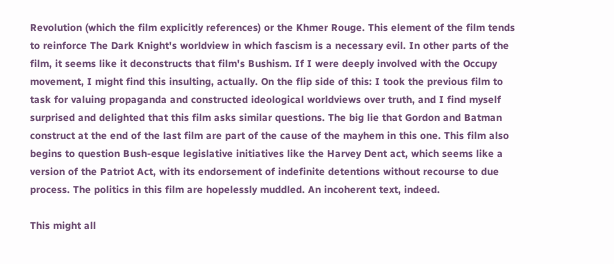Revolution (which the film explicitly references) or the Khmer Rouge. This element of the film tends to reinforce The Dark Knight's worldview in which fascism is a necessary evil. In other parts of the film, it seems like it deconstructs that film's Bushism. If I were deeply involved with the Occupy movement, I might find this insulting, actually. On the flip side of this: I took the previous film to task for valuing propaganda and constructed ideological worldviews over truth, and I find myself surprised and delighted that this film asks similar questions. The big lie that Gordon and Batman construct at the end of the last film are part of the cause of the mayhem in this one. This film also begins to question Bush-esque legislative initiatives like the Harvey Dent act, which seems like a version of the Patriot Act, with its endorsement of indefinite detentions without recourse to due process. The politics in this film are hopelessly muddled. An incoherent text, indeed.

This might all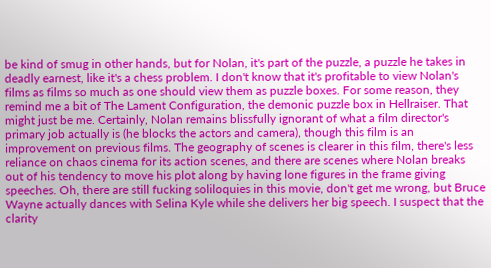be kind of smug in other hands, but for Nolan, it's part of the puzzle, a puzzle he takes in deadly earnest, like it's a chess problem. I don't know that it's profitable to view Nolan's films as films so much as one should view them as puzzle boxes. For some reason, they remind me a bit of The Lament Configuration, the demonic puzzle box in Hellraiser. That might just be me. Certainly, Nolan remains blissfully ignorant of what a film director's primary job actually is (he blocks the actors and camera), though this film is an improvement on previous films. The geography of scenes is clearer in this film, there's less reliance on chaos cinema for its action scenes, and there are scenes where Nolan breaks out of his tendency to move his plot along by having lone figures in the frame giving speeches. Oh, there are still fucking soliloquies in this movie, don't get me wrong, but Bruce Wayne actually dances with Selina Kyle while she delivers her big speech. I suspect that the clarity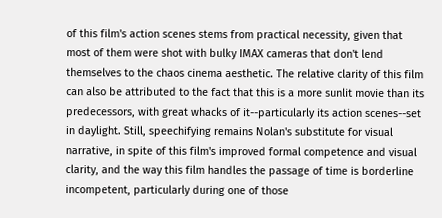of this film's action scenes stems from practical necessity, given that most of them were shot with bulky IMAX cameras that don't lend themselves to the chaos cinema aesthetic. The relative clarity of this film can also be attributed to the fact that this is a more sunlit movie than its predecessors, with great whacks of it--particularly its action scenes--set in daylight. Still, speechifying remains Nolan's substitute for visual narrative, in spite of this film's improved formal competence and visual clarity, and the way this film handles the passage of time is borderline incompetent, particularly during one of those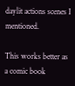daylit actions scenes I mentioned.

This works better as a comic book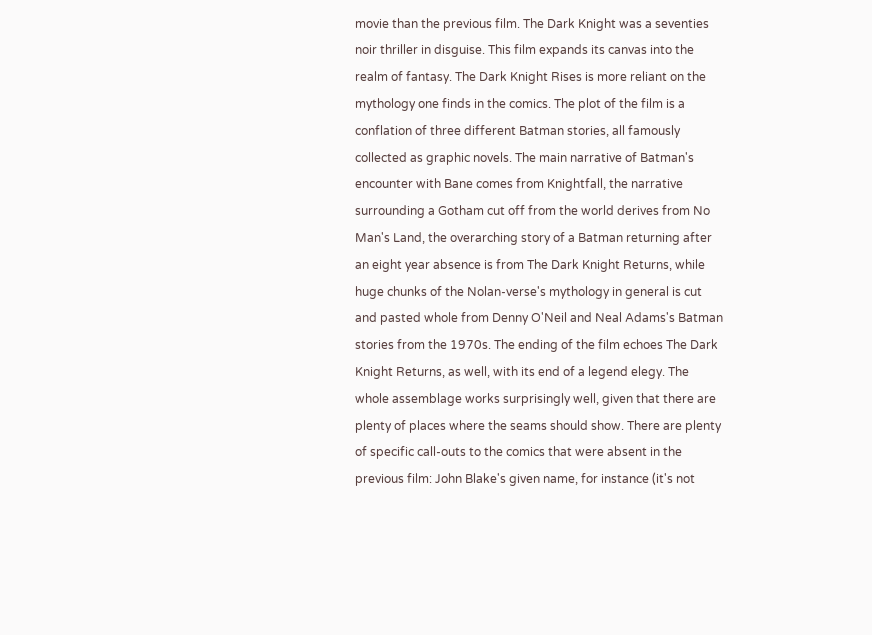movie than the previous film. The Dark Knight was a seventies noir thriller in disguise. This film expands its canvas into the realm of fantasy. The Dark Knight Rises is more reliant on the mythology one finds in the comics. The plot of the film is a conflation of three different Batman stories, all famously collected as graphic novels. The main narrative of Batman's encounter with Bane comes from Knightfall, the narrative surrounding a Gotham cut off from the world derives from No Man's Land, the overarching story of a Batman returning after an eight year absence is from The Dark Knight Returns, while huge chunks of the Nolan-verse's mythology in general is cut and pasted whole from Denny O'Neil and Neal Adams's Batman stories from the 1970s. The ending of the film echoes The Dark Knight Returns, as well, with its end of a legend elegy. The whole assemblage works surprisingly well, given that there are plenty of places where the seams should show. There are plenty of specific call-outs to the comics that were absent in the previous film: John Blake's given name, for instance (it's not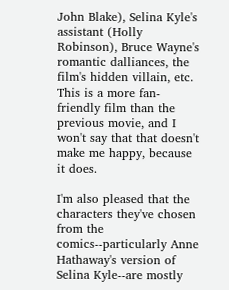John Blake), Selina Kyle's assistant (Holly Robinson), Bruce Wayne's romantic dalliances, the film's hidden villain, etc. This is a more fan-friendly film than the previous movie, and I won't say that that doesn't make me happy, because it does.

I'm also pleased that the characters they've chosen from the comics--particularly Anne Hathaway's version of Selina Kyle--are mostly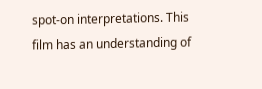spot-on interpretations. This film has an understanding of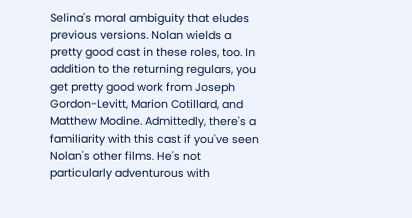Selina's moral ambiguity that eludes previous versions. Nolan wields a pretty good cast in these roles, too. In addition to the returning regulars, you get pretty good work from Joseph Gordon-Levitt, Marion Cotillard, and Matthew Modine. Admittedly, there's a familiarity with this cast if you've seen Nolan's other films. He's not particularly adventurous with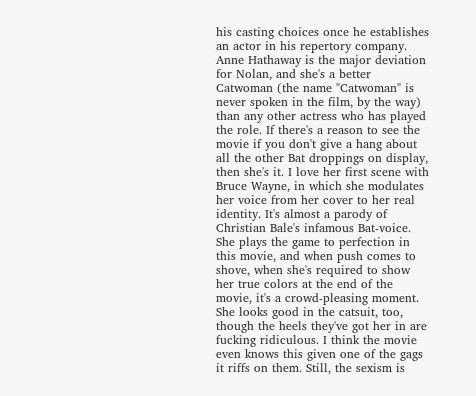his casting choices once he establishes an actor in his repertory company. Anne Hathaway is the major deviation for Nolan, and she's a better Catwoman (the name "Catwoman" is never spoken in the film, by the way) than any other actress who has played the role. If there's a reason to see the movie if you don't give a hang about all the other Bat droppings on display, then she's it. I love her first scene with Bruce Wayne, in which she modulates her voice from her cover to her real identity. It's almost a parody of Christian Bale's infamous Bat-voice. She plays the game to perfection in this movie, and when push comes to shove, when she's required to show her true colors at the end of the movie, it's a crowd-pleasing moment. She looks good in the catsuit, too, though the heels they've got her in are fucking ridiculous. I think the movie even knows this given one of the gags it riffs on them. Still, the sexism is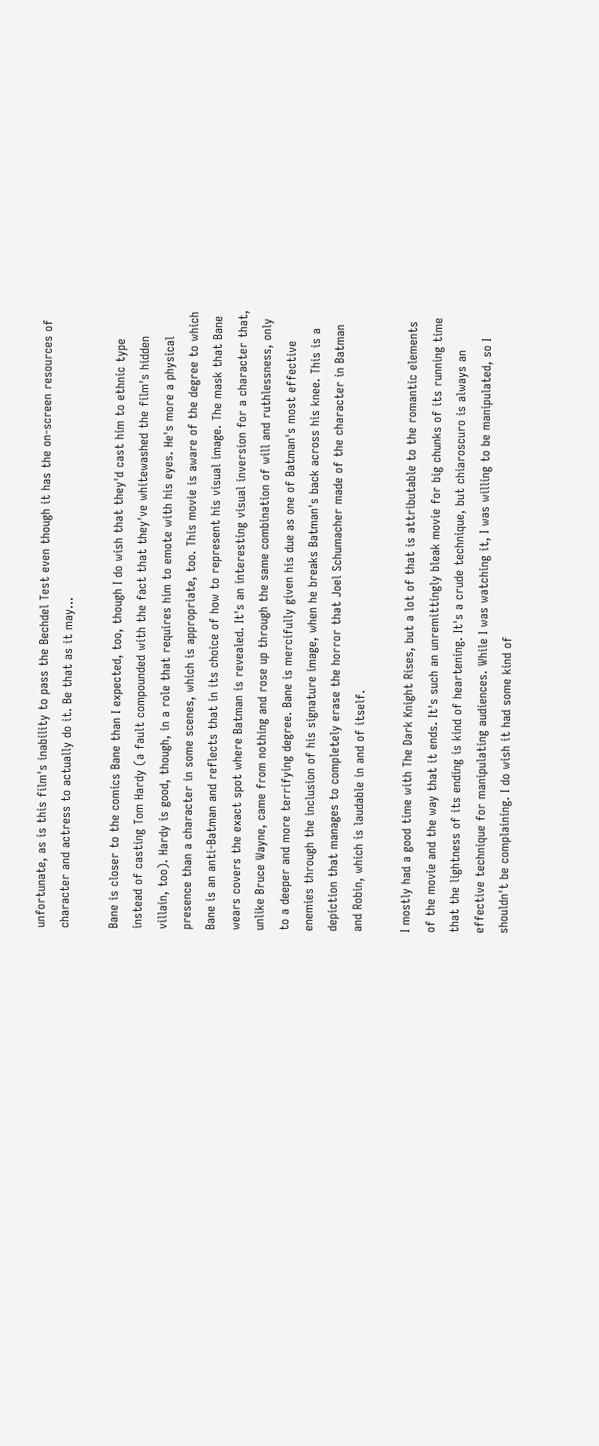unfortunate, as is this film's inability to pass the Bechdel Test even though it has the on-screen resources of character and actress to actually do it. Be that as it may...

Bane is closer to the comics Bane than I expected, too, though I do wish that they'd cast him to ethnic type instead of casting Tom Hardy (a fault compounded with the fact that they've whitewashed the film's hidden villain, too). Hardy is good, though, in a role that requires him to emote with his eyes. He's more a physical presence than a character in some scenes, which is appropriate, too. This movie is aware of the degree to which Bane is an anti-Batman and reflects that in its choice of how to represent his visual image. The mask that Bane wears covers the exact spot where Batman is revealed. It's an interesting visual inversion for a character that, unlike Bruce Wayne, came from nothing and rose up through the same combination of will and ruthlessness, only to a deeper and more terrifying degree. Bane is mercifully given his due as one of Batman's most effective enemies through the inclusion of his signature image, when he breaks Batman's back across his knee. This is a depiction that manages to completely erase the horror that Joel Schumacher made of the character in Batman and Robin, which is laudable in and of itself.

I mostly had a good time with The Dark Knight Rises, but a lot of that is attributable to the romantic elements of the movie and the way that it ends. It's such an unremittingly bleak movie for big chunks of its running time that the lightness of its ending is kind of heartening. It's a crude technique, but chiaroscuro is always an effective technique for manipulating audiences. While I was watching it, I was willing to be manipulated, so I shouldn't be complaining. I do wish it had some kind of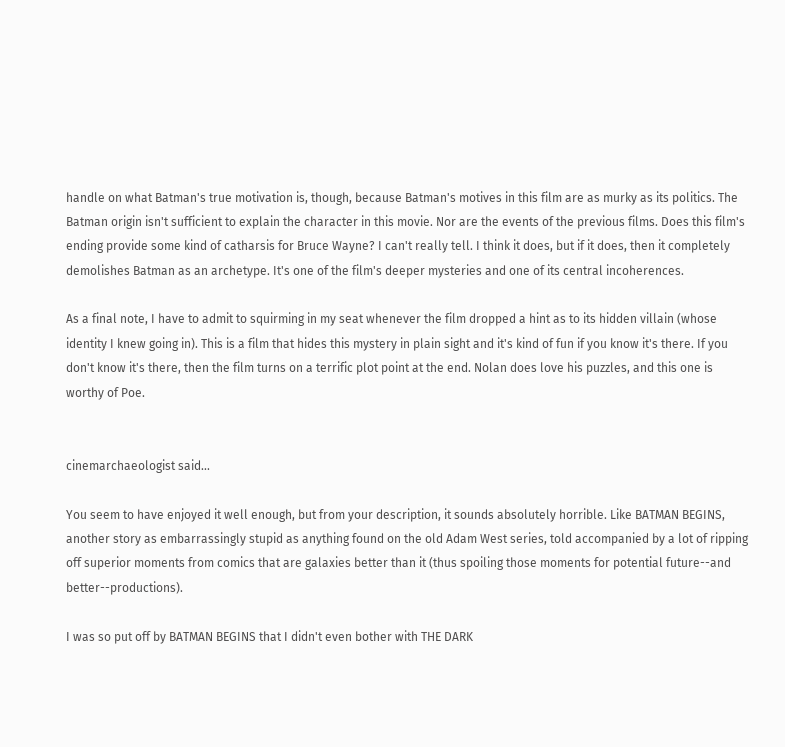handle on what Batman's true motivation is, though, because Batman's motives in this film are as murky as its politics. The Batman origin isn't sufficient to explain the character in this movie. Nor are the events of the previous films. Does this film's ending provide some kind of catharsis for Bruce Wayne? I can't really tell. I think it does, but if it does, then it completely demolishes Batman as an archetype. It's one of the film's deeper mysteries and one of its central incoherences.

As a final note, I have to admit to squirming in my seat whenever the film dropped a hint as to its hidden villain (whose identity I knew going in). This is a film that hides this mystery in plain sight and it's kind of fun if you know it's there. If you don't know it's there, then the film turns on a terrific plot point at the end. Nolan does love his puzzles, and this one is worthy of Poe.


cinemarchaeologist said...

You seem to have enjoyed it well enough, but from your description, it sounds absolutely horrible. Like BATMAN BEGINS, another story as embarrassingly stupid as anything found on the old Adam West series, told accompanied by a lot of ripping off superior moments from comics that are galaxies better than it (thus spoiling those moments for potential future--and better--productions).

I was so put off by BATMAN BEGINS that I didn't even bother with THE DARK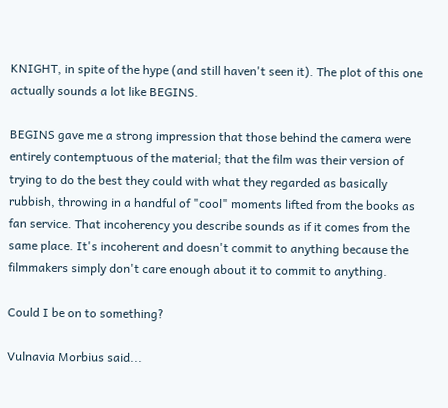KNIGHT, in spite of the hype (and still haven't seen it). The plot of this one actually sounds a lot like BEGINS.

BEGINS gave me a strong impression that those behind the camera were entirely contemptuous of the material; that the film was their version of trying to do the best they could with what they regarded as basically rubbish, throwing in a handful of "cool" moments lifted from the books as fan service. That incoherency you describe sounds as if it comes from the same place. It's incoherent and doesn't commit to anything because the filmmakers simply don't care enough about it to commit to anything.

Could I be on to something?

Vulnavia Morbius said...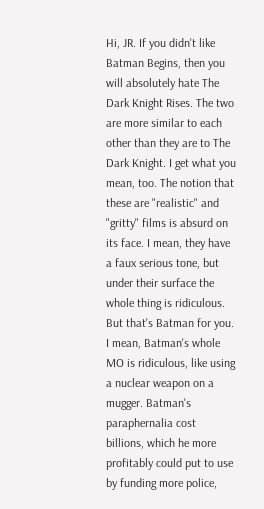Hi, JR. If you didn't like Batman Begins, then you will absolutely hate The Dark Knight Rises. The two are more similar to each other than they are to The Dark Knight. I get what you mean, too. The notion that these are "realistic" and "gritty" films is absurd on its face. I mean, they have a faux serious tone, but under their surface the whole thing is ridiculous. But that's Batman for you. I mean, Batman's whole MO is ridiculous, like using a nuclear weapon on a mugger. Batman's paraphernalia cost billions, which he more profitably could put to use by funding more police,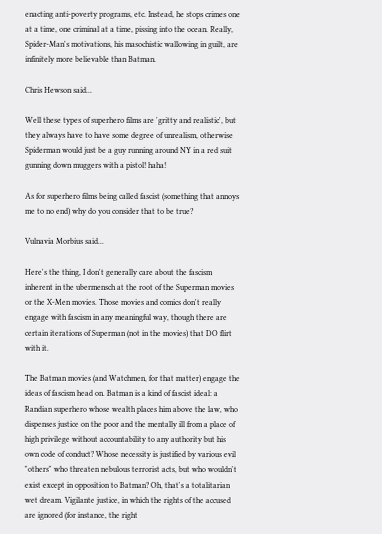enacting anti-poverty programs, etc. Instead, he stops crimes one at a time, one criminal at a time, pissing into the ocean. Really, Spider-Man's motivations, his masochistic wallowing in guilt, are infinitely more believable than Batman.

Chris Hewson said...

Well these types of superhero films are 'gritty and realistic', but they always have to have some degree of unrealism, otherwise Spiderman would just be a guy running around NY in a red suit gunning down muggers with a pistol! haha!

As for superhero films being called fascist (something that annoys me to no end) why do you consider that to be true?

Vulnavia Morbius said...

Here's the thing, I don't generally care about the fascism inherent in the ubermensch at the root of the Superman movies or the X-Men movies. Those movies and comics don't really engage with fascism in any meaningful way, though there are certain iterations of Superman (not in the movies) that DO flirt with it.

The Batman movies (and Watchmen, for that matter) engage the ideas of fascism head on. Batman is a kind of fascist ideal: a Randian superhero whose wealth places him above the law, who dispenses justice on the poor and the mentally ill from a place of high privilege without accountability to any authority but his own code of conduct? Whose necessity is justified by various evil "others" who threaten nebulous terrorist acts, but who wouldn't exist except in opposition to Batman? Oh, that's a totalitarian wet dream. Vigilante justice, in which the rights of the accused are ignored (for instance, the right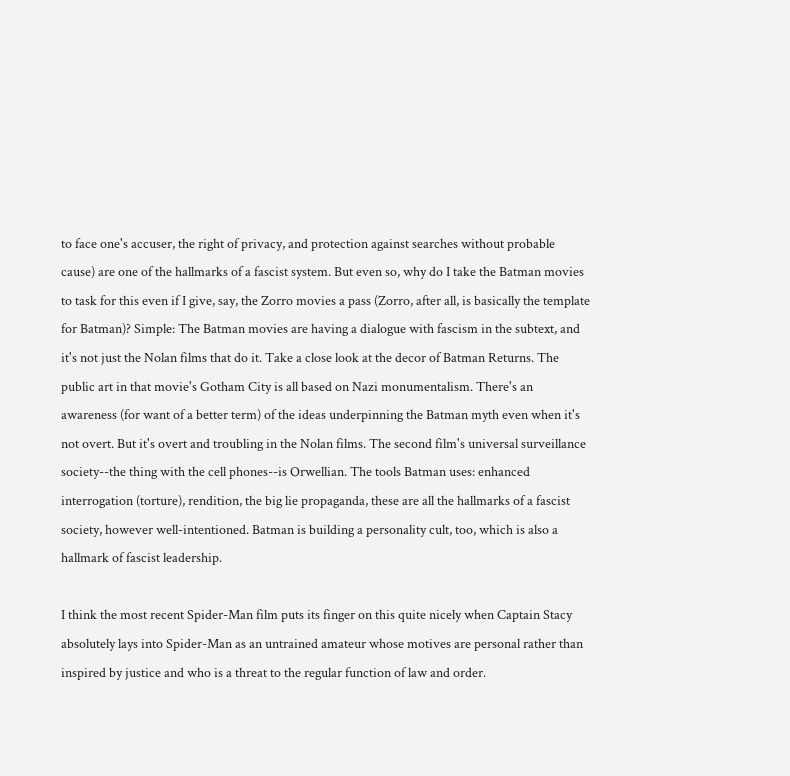to face one's accuser, the right of privacy, and protection against searches without probable cause) are one of the hallmarks of a fascist system. But even so, why do I take the Batman movies to task for this even if I give, say, the Zorro movies a pass (Zorro, after all, is basically the template for Batman)? Simple: The Batman movies are having a dialogue with fascism in the subtext, and it's not just the Nolan films that do it. Take a close look at the decor of Batman Returns. The public art in that movie's Gotham City is all based on Nazi monumentalism. There's an awareness (for want of a better term) of the ideas underpinning the Batman myth even when it's not overt. But it's overt and troubling in the Nolan films. The second film's universal surveillance society--the thing with the cell phones--is Orwellian. The tools Batman uses: enhanced interrogation (torture), rendition, the big lie propaganda, these are all the hallmarks of a fascist society, however well-intentioned. Batman is building a personality cult, too, which is also a hallmark of fascist leadership.

I think the most recent Spider-Man film puts its finger on this quite nicely when Captain Stacy absolutely lays into Spider-Man as an untrained amateur whose motives are personal rather than inspired by justice and who is a threat to the regular function of law and order.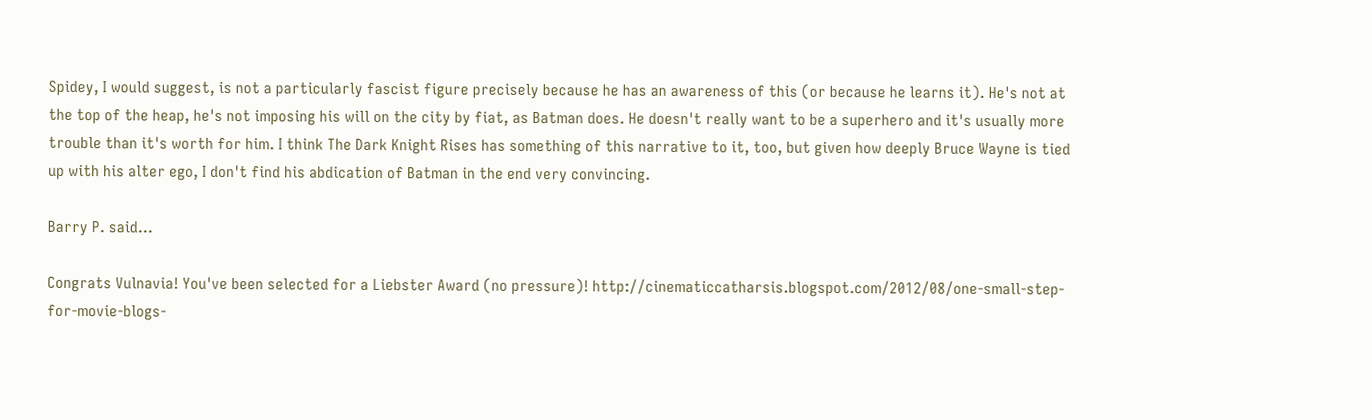Spidey, I would suggest, is not a particularly fascist figure precisely because he has an awareness of this (or because he learns it). He's not at the top of the heap, he's not imposing his will on the city by fiat, as Batman does. He doesn't really want to be a superhero and it's usually more trouble than it's worth for him. I think The Dark Knight Rises has something of this narrative to it, too, but given how deeply Bruce Wayne is tied up with his alter ego, I don't find his abdication of Batman in the end very convincing.

Barry P. said...

Congrats Vulnavia! You've been selected for a Liebster Award (no pressure)! http://cinematiccatharsis.blogspot.com/2012/08/one-small-step-for-movie-blogs-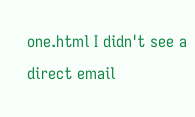one.html I didn't see a direct email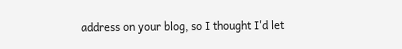address on your blog, so I thought I'd let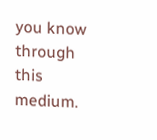you know through this medium.